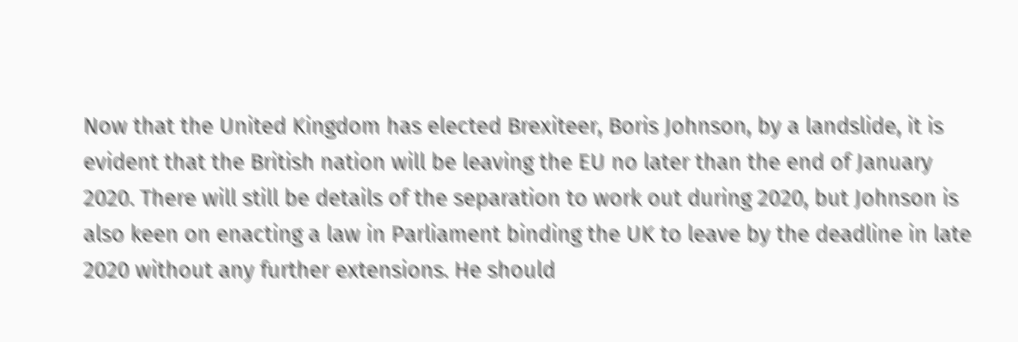Now that the United Kingdom has elected Brexiteer, Boris Johnson, by a landslide, it is evident that the British nation will be leaving the EU no later than the end of January 2020. There will still be details of the separation to work out during 2020, but Johnson is also keen on enacting a law in Parliament binding the UK to leave by the deadline in late 2020 without any further extensions. He should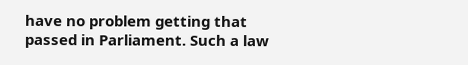have no problem getting that passed in Parliament. Such a law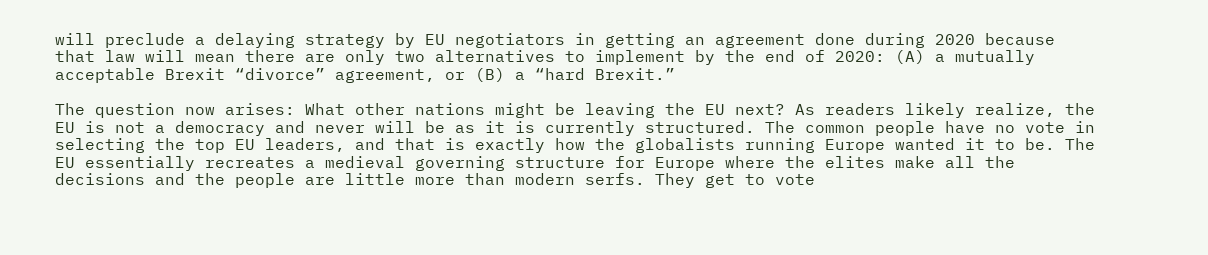will preclude a delaying strategy by EU negotiators in getting an agreement done during 2020 because that law will mean there are only two alternatives to implement by the end of 2020: (A) a mutually acceptable Brexit “divorce” agreement, or (B) a “hard Brexit.”

The question now arises: What other nations might be leaving the EU next? As readers likely realize, the EU is not a democracy and never will be as it is currently structured. The common people have no vote in selecting the top EU leaders, and that is exactly how the globalists running Europe wanted it to be. The EU essentially recreates a medieval governing structure for Europe where the elites make all the decisions and the people are little more than modern serfs. They get to vote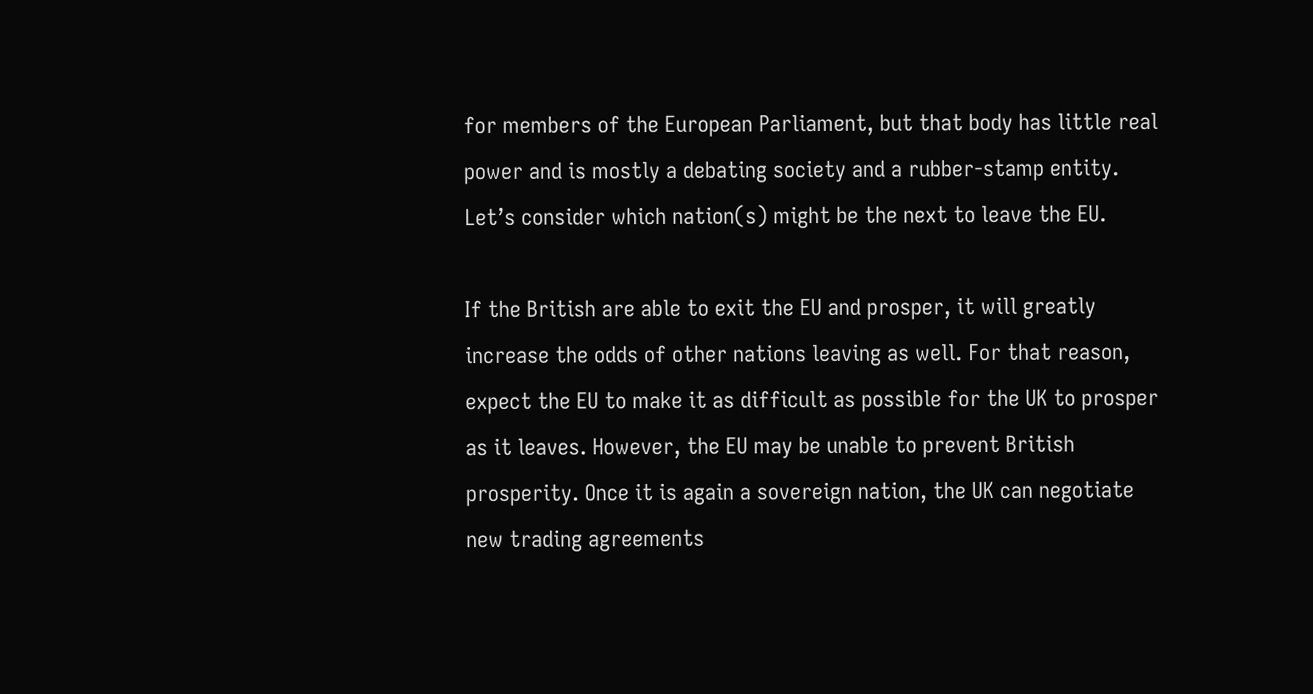for members of the European Parliament, but that body has little real power and is mostly a debating society and a rubber-stamp entity. Let’s consider which nation(s) might be the next to leave the EU.

If the British are able to exit the EU and prosper, it will greatly increase the odds of other nations leaving as well. For that reason, expect the EU to make it as difficult as possible for the UK to prosper as it leaves. However, the EU may be unable to prevent British prosperity. Once it is again a sovereign nation, the UK can negotiate new trading agreements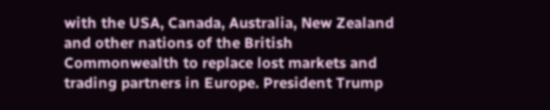with the USA, Canada, Australia, New Zealand and other nations of the British Commonwealth to replace lost markets and trading partners in Europe. President Trump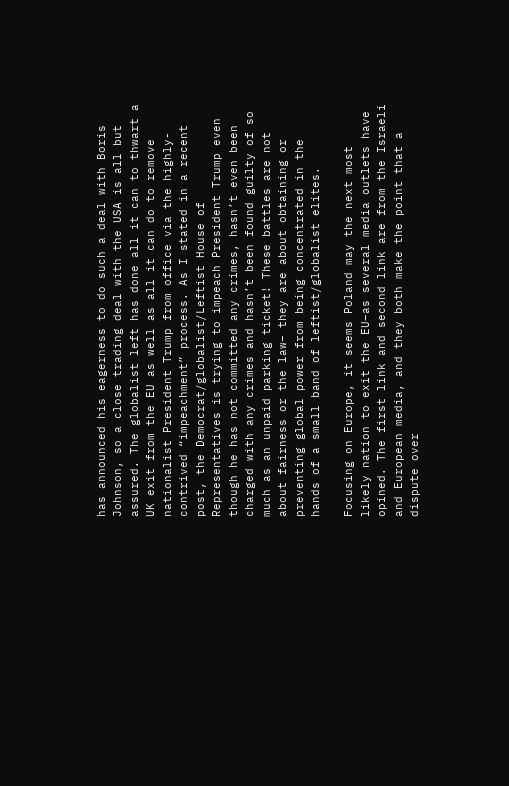has announced his eagerness to do such a deal with Boris Johnson, so a close trading deal with the USA is all but assured. The globalist left has done all it can to thwart a UK exit from the EU as well as all it can do to remove nationalist President Trump from office via the highly-contrived “impeachment” process. As I stated in a recent post, the Democrat/globalist/Leftist House of Representatives is trying to impeach President Trump even though he has not committed any crimes, hasn’t even been charged with any crimes and hasn’t been found guilty of so much as an unpaid parking ticket! These battles are not about fairness or the law– they are about obtaining or preventing global power from being concentrated in the hands of a small band of leftist/globalist elites.

Focusing on Europe, it seems Poland may the next most likely nation to exit the EU–as several media outlets have opined. The first link and second link are from the Israeli and European media, and they both make the point that a dispute over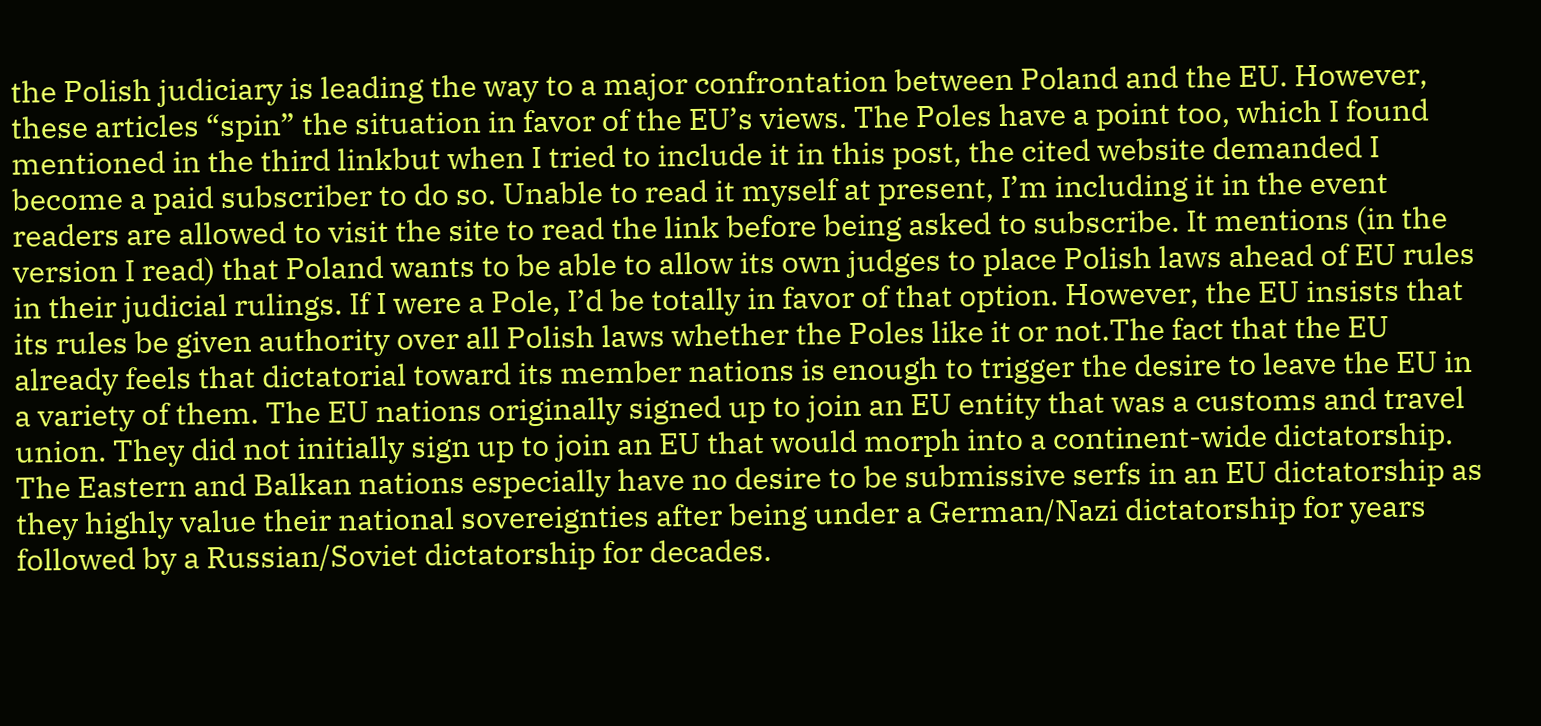the Polish judiciary is leading the way to a major confrontation between Poland and the EU. However, these articles “spin” the situation in favor of the EU’s views. The Poles have a point too, which I found mentioned in the third linkbut when I tried to include it in this post, the cited website demanded I become a paid subscriber to do so. Unable to read it myself at present, I’m including it in the event readers are allowed to visit the site to read the link before being asked to subscribe. It mentions (in the version I read) that Poland wants to be able to allow its own judges to place Polish laws ahead of EU rules in their judicial rulings. If I were a Pole, I’d be totally in favor of that option. However, the EU insists that its rules be given authority over all Polish laws whether the Poles like it or not.The fact that the EU already feels that dictatorial toward its member nations is enough to trigger the desire to leave the EU in a variety of them. The EU nations originally signed up to join an EU entity that was a customs and travel union. They did not initially sign up to join an EU that would morph into a continent-wide dictatorship. The Eastern and Balkan nations especially have no desire to be submissive serfs in an EU dictatorship as they highly value their national sovereignties after being under a German/Nazi dictatorship for years followed by a Russian/Soviet dictatorship for decades.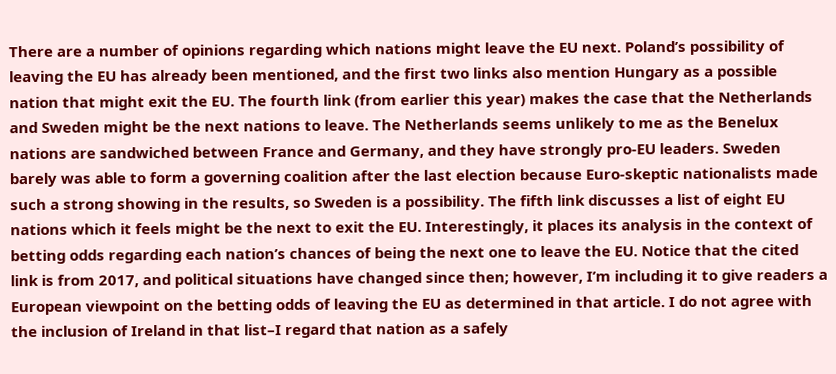There are a number of opinions regarding which nations might leave the EU next. Poland’s possibility of leaving the EU has already been mentioned, and the first two links also mention Hungary as a possible nation that might exit the EU. The fourth link (from earlier this year) makes the case that the Netherlands and Sweden might be the next nations to leave. The Netherlands seems unlikely to me as the Benelux nations are sandwiched between France and Germany, and they have strongly pro-EU leaders. Sweden barely was able to form a governing coalition after the last election because Euro-skeptic nationalists made such a strong showing in the results, so Sweden is a possibility. The fifth link discusses a list of eight EU nations which it feels might be the next to exit the EU. Interestingly, it places its analysis in the context of betting odds regarding each nation’s chances of being the next one to leave the EU. Notice that the cited link is from 2017, and political situations have changed since then; however, I’m including it to give readers a European viewpoint on the betting odds of leaving the EU as determined in that article. I do not agree with the inclusion of Ireland in that list–I regard that nation as a safely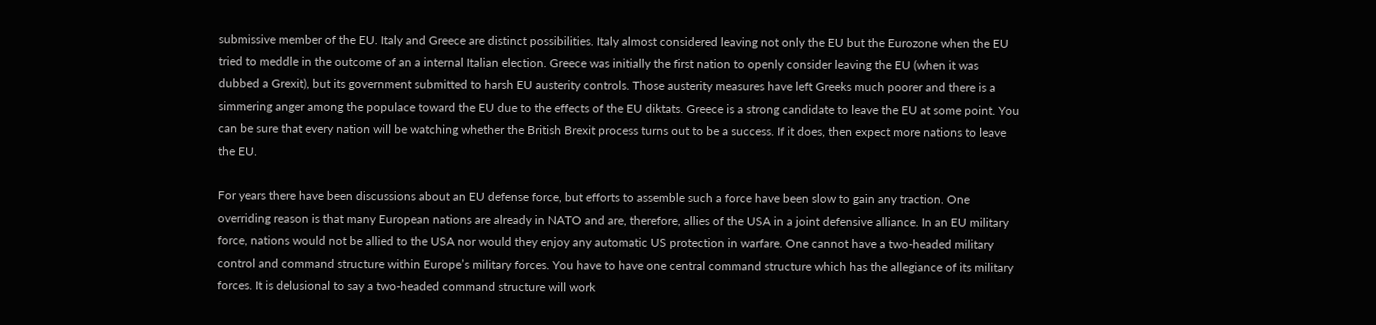submissive member of the EU. Italy and Greece are distinct possibilities. Italy almost considered leaving not only the EU but the Eurozone when the EU tried to meddle in the outcome of an a internal Italian election. Greece was initially the first nation to openly consider leaving the EU (when it was dubbed a Grexit), but its government submitted to harsh EU austerity controls. Those austerity measures have left Greeks much poorer and there is a simmering anger among the populace toward the EU due to the effects of the EU diktats. Greece is a strong candidate to leave the EU at some point. You can be sure that every nation will be watching whether the British Brexit process turns out to be a success. If it does, then expect more nations to leave the EU.

For years there have been discussions about an EU defense force, but efforts to assemble such a force have been slow to gain any traction. One overriding reason is that many European nations are already in NATO and are, therefore, allies of the USA in a joint defensive alliance. In an EU military force, nations would not be allied to the USA nor would they enjoy any automatic US protection in warfare. One cannot have a two-headed military control and command structure within Europe’s military forces. You have to have one central command structure which has the allegiance of its military forces. It is delusional to say a two-headed command structure will work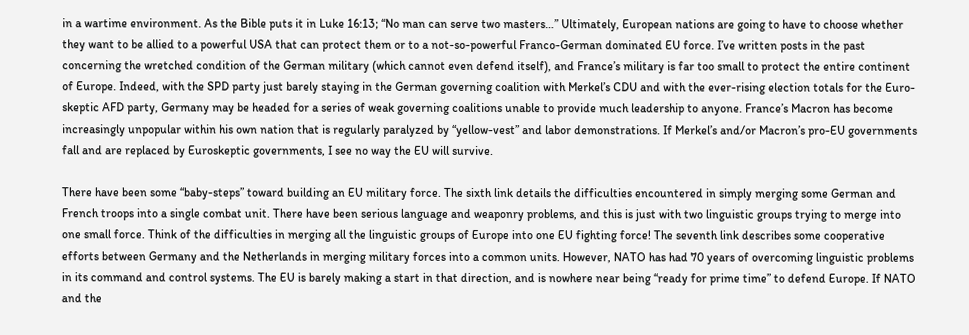in a wartime environment. As the Bible puts it in Luke 16:13; “No man can serve two masters…” Ultimately, European nations are going to have to choose whether they want to be allied to a powerful USA that can protect them or to a not-so-powerful Franco-German dominated EU force. I’ve written posts in the past concerning the wretched condition of the German military (which cannot even defend itself), and France’s military is far too small to protect the entire continent of Europe. Indeed, with the SPD party just barely staying in the German governing coalition with Merkel’s CDU and with the ever-rising election totals for the Euro-skeptic AFD party, Germany may be headed for a series of weak governing coalitions unable to provide much leadership to anyone. France’s Macron has become increasingly unpopular within his own nation that is regularly paralyzed by “yellow-vest” and labor demonstrations. If Merkel’s and/or Macron’s pro-EU governments fall and are replaced by Euroskeptic governments, I see no way the EU will survive.

There have been some “baby-steps” toward building an EU military force. The sixth link details the difficulties encountered in simply merging some German and French troops into a single combat unit. There have been serious language and weaponry problems, and this is just with two linguistic groups trying to merge into one small force. Think of the difficulties in merging all the linguistic groups of Europe into one EU fighting force! The seventh link describes some cooperative efforts between Germany and the Netherlands in merging military forces into a common units. However, NATO has had 70 years of overcoming linguistic problems in its command and control systems. The EU is barely making a start in that direction, and is nowhere near being “ready for prime time” to defend Europe. If NATO and the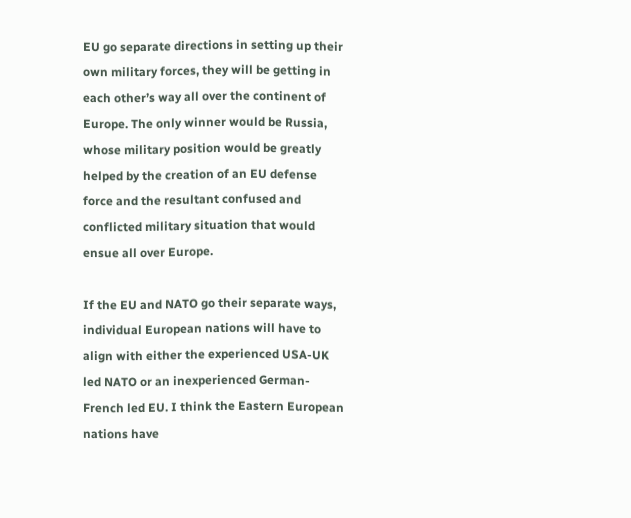EU go separate directions in setting up their own military forces, they will be getting in each other’s way all over the continent of Europe. The only winner would be Russia, whose military position would be greatly helped by the creation of an EU defense force and the resultant confused and conflicted military situation that would ensue all over Europe.

If the EU and NATO go their separate ways, individual European nations will have to align with either the experienced USA-UK led NATO or an inexperienced German-French led EU. I think the Eastern European nations have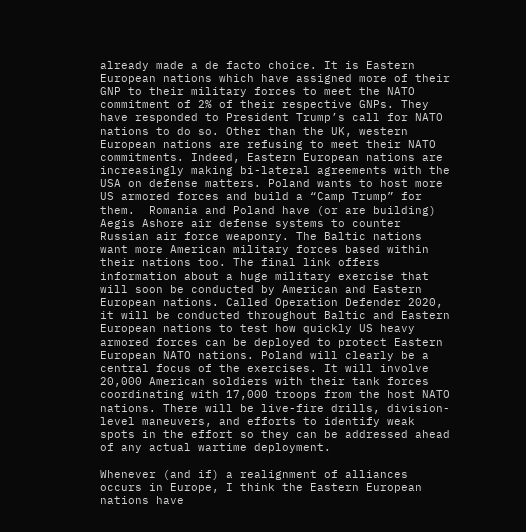already made a de facto choice. It is Eastern European nations which have assigned more of their GNP to their military forces to meet the NATO commitment of 2% of their respective GNPs. They have responded to President Trump’s call for NATO nations to do so. Other than the UK, western European nations are refusing to meet their NATO commitments. Indeed, Eastern European nations are increasingly making bi-lateral agreements with the USA on defense matters. Poland wants to host more US armored forces and build a “Camp Trump” for them.  Romania and Poland have (or are building) Aegis Ashore air defense systems to counter Russian air force weaponry. The Baltic nations want more American military forces based within their nations too. The final link offers information about a huge military exercise that will soon be conducted by American and Eastern European nations. Called Operation Defender 2020, it will be conducted throughout Baltic and Eastern European nations to test how quickly US heavy armored forces can be deployed to protect Eastern European NATO nations. Poland will clearly be a central focus of the exercises. It will involve 20,000 American soldiers with their tank forces coordinating with 17,000 troops from the host NATO nations. There will be live-fire drills, division-level maneuvers, and efforts to identify weak spots in the effort so they can be addressed ahead of any actual wartime deployment.

Whenever (and if) a realignment of alliances occurs in Europe, I think the Eastern European nations have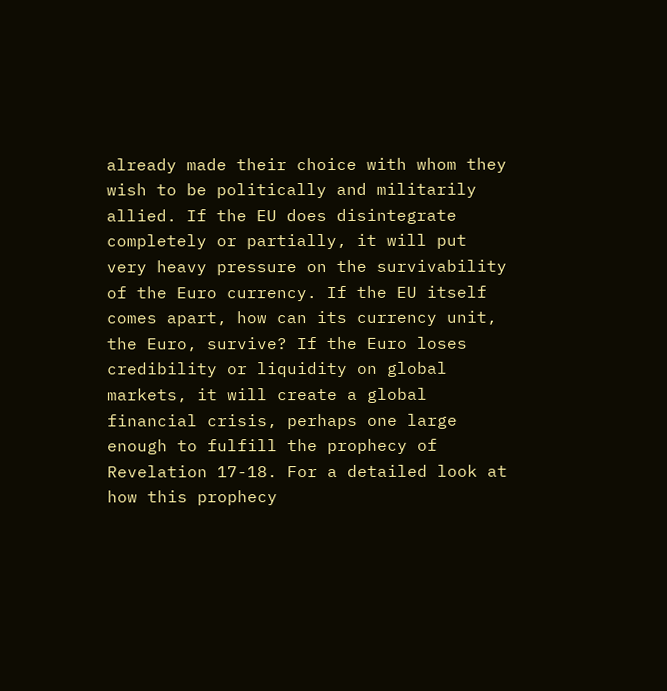already made their choice with whom they wish to be politically and militarily allied. If the EU does disintegrate completely or partially, it will put very heavy pressure on the survivability of the Euro currency. If the EU itself comes apart, how can its currency unit, the Euro, survive? If the Euro loses credibility or liquidity on global markets, it will create a global financial crisis, perhaps one large enough to fulfill the prophecy of Revelation 17-18. For a detailed look at how this prophecy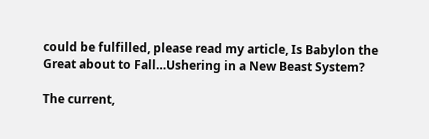could be fulfilled, please read my article, Is Babylon the Great about to Fall…Ushering in a New Beast System?

The current,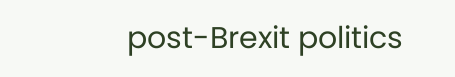post-Brexit politics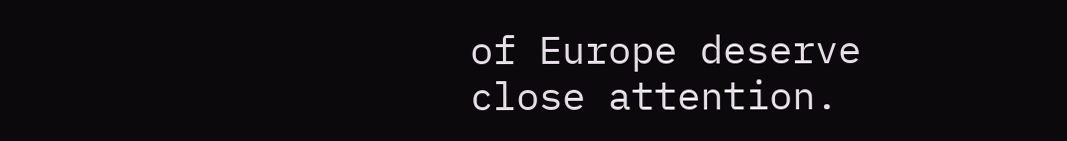of Europe deserve close attention.